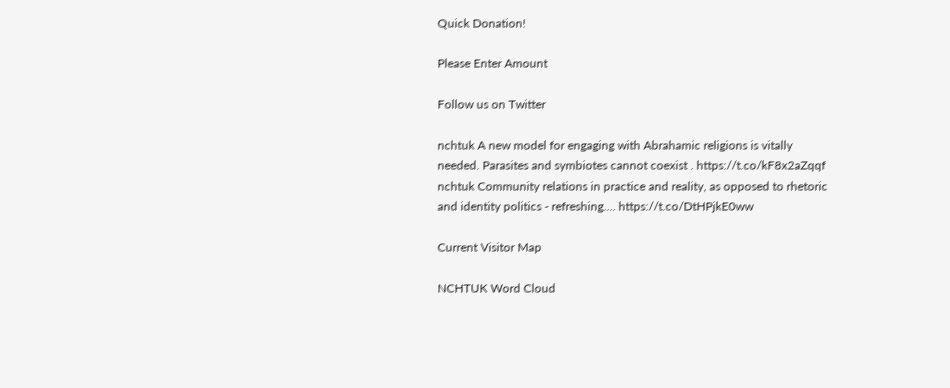Quick Donation!

Please Enter Amount

Follow us on Twitter

nchtuk A new model for engaging with Abrahamic religions is vitally needed. Parasites and symbiotes cannot coexist . https://t.co/kF8x2aZqqf
nchtuk Community relations in practice and reality, as opposed to rhetoric and identity politics - refreshing.… https://t.co/DtHPjkE0ww

Current Visitor Map

NCHTUK Word Cloud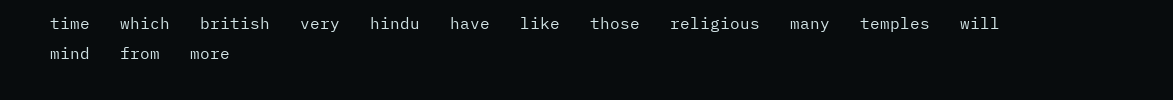time   which   british   very   hindu   have   like   those   religious   many   temples   will   mind   from   more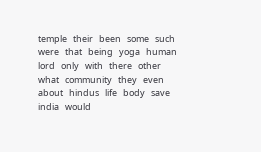temple   their   been   some   such   were   that   being   yoga   human   lord   only   with   there   other   what   community   they   even   about   hindus   life   body   save   india   would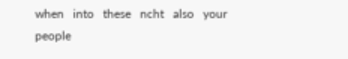when   into   these   ncht   also   your   people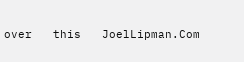over   this   JoelLipman.Com